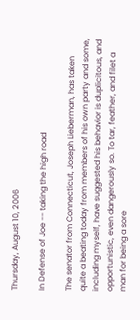Thursday, August 10, 2006

In Defense of Joe -- taking the high road

The senator from Connecticut, Joseph Lieberman, has taken quite a beating today from members of his own party and some, including myself, have suggested his behavior is duplicitous, and opportunistic, even dangerously so. To tar, feather, and filet a man for being a sore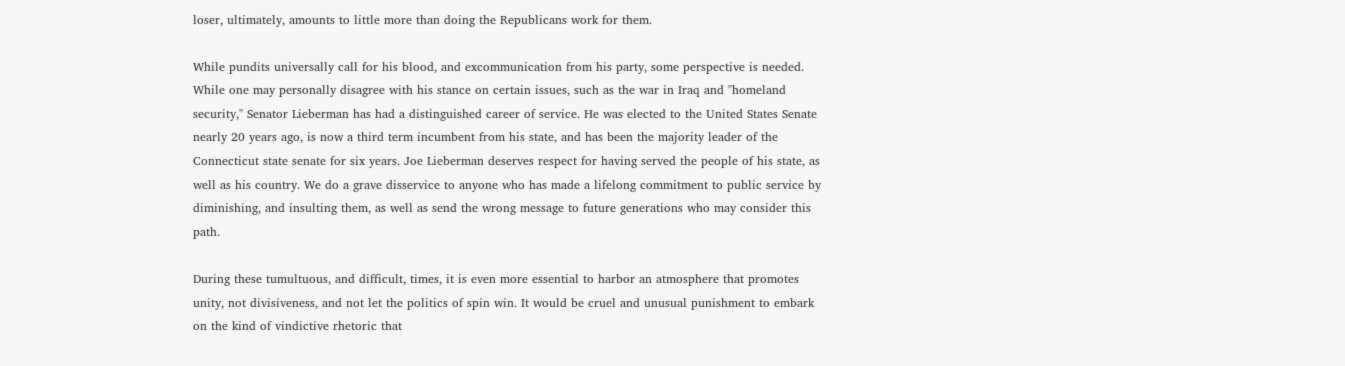loser, ultimately, amounts to little more than doing the Republicans work for them.

While pundits universally call for his blood, and excommunication from his party, some perspective is needed. While one may personally disagree with his stance on certain issues, such as the war in Iraq and "homeland security," Senator Lieberman has had a distinguished career of service. He was elected to the United States Senate nearly 20 years ago, is now a third term incumbent from his state, and has been the majority leader of the Connecticut state senate for six years. Joe Lieberman deserves respect for having served the people of his state, as well as his country. We do a grave disservice to anyone who has made a lifelong commitment to public service by diminishing, and insulting them, as well as send the wrong message to future generations who may consider this path.

During these tumultuous, and difficult, times, it is even more essential to harbor an atmosphere that promotes unity, not divisiveness, and not let the politics of spin win. It would be cruel and unusual punishment to embark on the kind of vindictive rhetoric that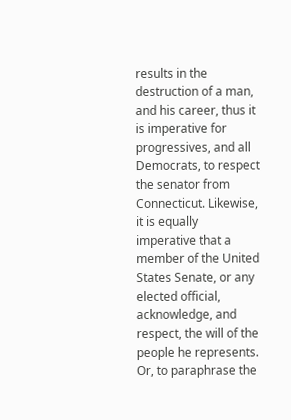results in the destruction of a man, and his career, thus it is imperative for progressives, and all Democrats, to respect the senator from Connecticut. Likewise, it is equally imperative that a member of the United States Senate, or any elected official, acknowledge, and respect, the will of the people he represents. Or, to paraphrase the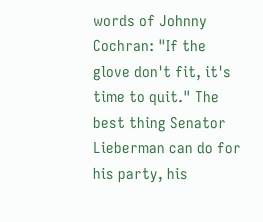words of Johnny Cochran: "If the glove don't fit, it's time to quit." The best thing Senator Lieberman can do for his party, his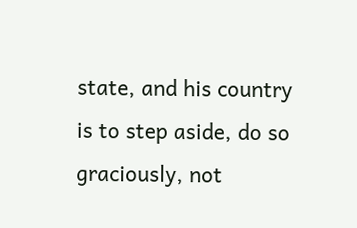state, and his country is to step aside, do so graciously, not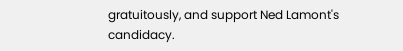gratuitously, and support Ned Lamont's candidacy.